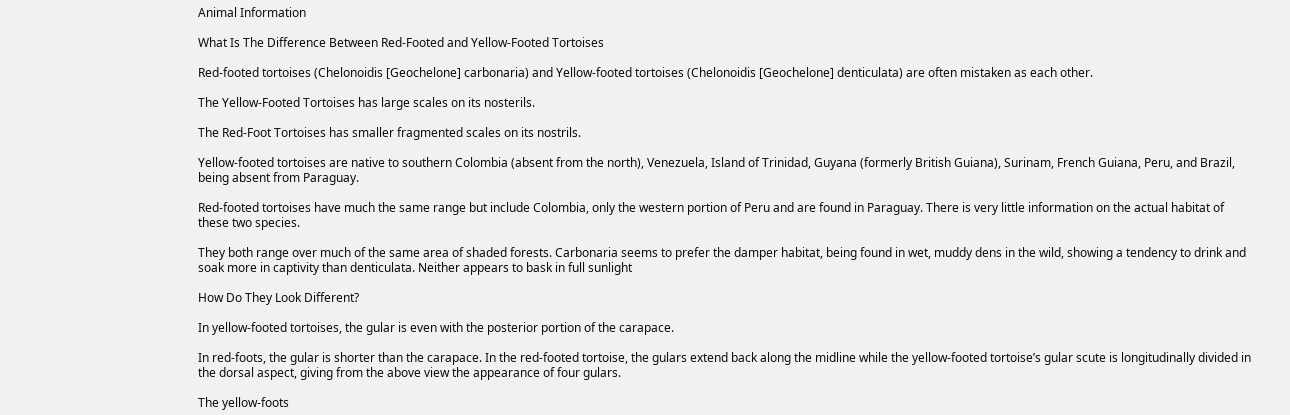Animal Information

What Is The Difference Between Red-Footed and Yellow-Footed Tortoises

Red-footed tortoises (Chelonoidis [Geochelone] carbonaria) and Yellow-footed tortoises (Chelonoidis [Geochelone] denticulata) are often mistaken as each other.

The Yellow-Footed Tortoises has large scales on its nosterils.

The Red-Foot Tortoises has smaller fragmented scales on its nostrils.

Yellow-footed tortoises are native to southern Colombia (absent from the north), Venezuela, Island of Trinidad, Guyana (formerly British Guiana), Surinam, French Guiana, Peru, and Brazil, being absent from Paraguay.

Red-footed tortoises have much the same range but include Colombia, only the western portion of Peru and are found in Paraguay. There is very little information on the actual habitat of these two species.

They both range over much of the same area of shaded forests. Carbonaria seems to prefer the damper habitat, being found in wet, muddy dens in the wild, showing a tendency to drink and soak more in captivity than denticulata. Neither appears to bask in full sunlight

How Do They Look Different?

In yellow-footed tortoises, the gular is even with the posterior portion of the carapace.

In red-foots, the gular is shorter than the carapace. In the red-footed tortoise, the gulars extend back along the midline while the yellow-footed tortoise’s gular scute is longitudinally divided in the dorsal aspect, giving from the above view the appearance of four gulars.

The yellow-foots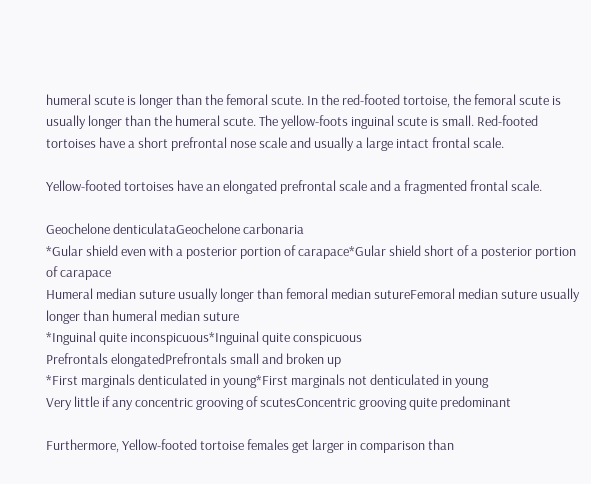humeral scute is longer than the femoral scute. In the red-footed tortoise, the femoral scute is usually longer than the humeral scute. The yellow-foots inguinal scute is small. Red-footed tortoises have a short prefrontal nose scale and usually a large intact frontal scale.

Yellow-footed tortoises have an elongated prefrontal scale and a fragmented frontal scale.

Geochelone denticulataGeochelone carbonaria
*Gular shield even with a posterior portion of carapace*Gular shield short of a posterior portion of carapace
Humeral median suture usually longer than femoral median sutureFemoral median suture usually longer than humeral median suture
*Inguinal quite inconspicuous*Inguinal quite conspicuous
Prefrontals elongatedPrefrontals small and broken up
*First marginals denticulated in young*First marginals not denticulated in young
Very little if any concentric grooving of scutesConcentric grooving quite predominant

Furthermore, Yellow-footed tortoise females get larger in comparison than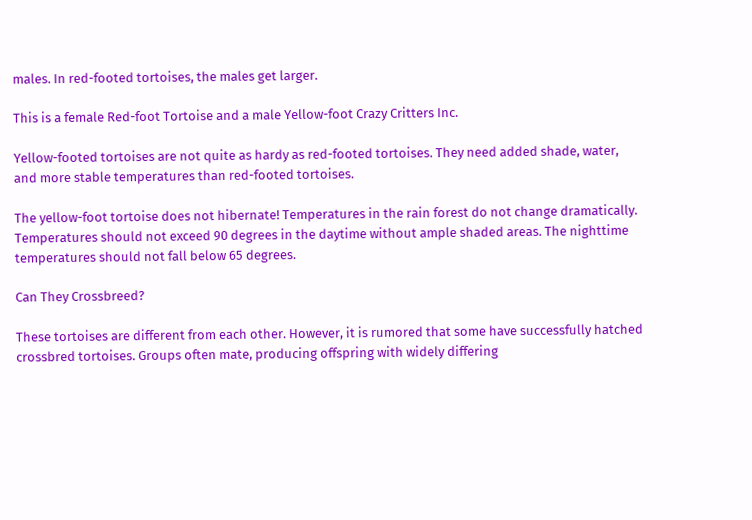males. In red-footed tortoises, the males get larger.

This is a female Red-foot Tortoise and a male Yellow-foot Crazy Critters Inc.

Yellow-footed tortoises are not quite as hardy as red-footed tortoises. They need added shade, water, and more stable temperatures than red-footed tortoises.

The yellow-foot tortoise does not hibernate! Temperatures in the rain forest do not change dramatically. Temperatures should not exceed 90 degrees in the daytime without ample shaded areas. The nighttime temperatures should not fall below 65 degrees.

Can They Crossbreed?

These tortoises are different from each other. However, it is rumored that some have successfully hatched crossbred tortoises. Groups often mate, producing offspring with widely differing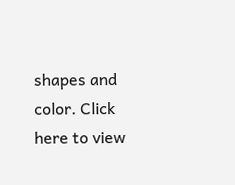shapes and color. Click here to view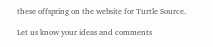these offspring on the website for Turtle Source.

Let us know your ideas and comments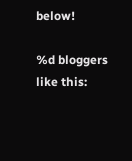below!

%d bloggers like this: